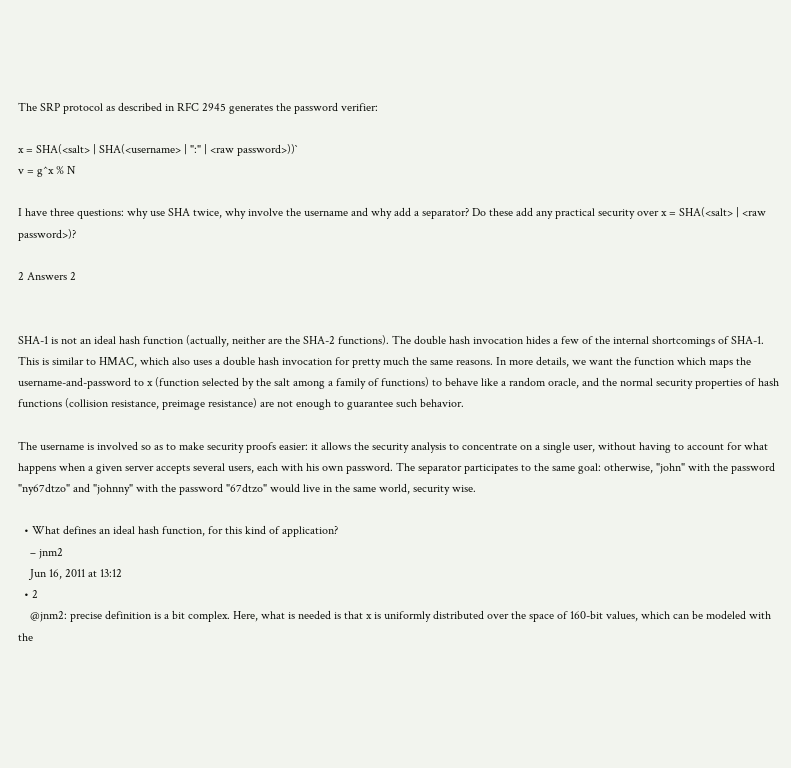The SRP protocol as described in RFC 2945 generates the password verifier:

x = SHA(<salt> | SHA(<username> | ":" | <raw password>))`
v = g^x % N

I have three questions: why use SHA twice, why involve the username and why add a separator? Do these add any practical security over x = SHA(<salt> | <raw password>)?

2 Answers 2


SHA-1 is not an ideal hash function (actually, neither are the SHA-2 functions). The double hash invocation hides a few of the internal shortcomings of SHA-1. This is similar to HMAC, which also uses a double hash invocation for pretty much the same reasons. In more details, we want the function which maps the username-and-password to x (function selected by the salt among a family of functions) to behave like a random oracle, and the normal security properties of hash functions (collision resistance, preimage resistance) are not enough to guarantee such behavior.

The username is involved so as to make security proofs easier: it allows the security analysis to concentrate on a single user, without having to account for what happens when a given server accepts several users, each with his own password. The separator participates to the same goal: otherwise, "john" with the password "ny67dtzo" and "johnny" with the password "67dtzo" would live in the same world, security wise.

  • What defines an ideal hash function, for this kind of application?
    – jnm2
    Jun 16, 2011 at 13:12
  • 2
    @jnm2: precise definition is a bit complex. Here, what is needed is that x is uniformly distributed over the space of 160-bit values, which can be modeled with the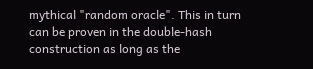mythical "random oracle". This in turn can be proven in the double-hash construction as long as the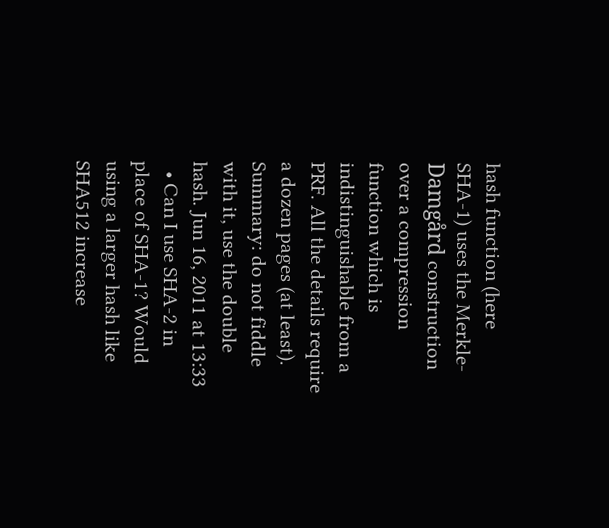hash function (here SHA-1) uses the Merkle-Damgård construction over a compression function which is indistinguishable from a PRF. All the details require a dozen pages (at least). Summary: do not fiddle with it, use the double hash. Jun 16, 2011 at 13:33
  • Can I use SHA-2 in place of SHA-1? Would using a larger hash like SHA512 increase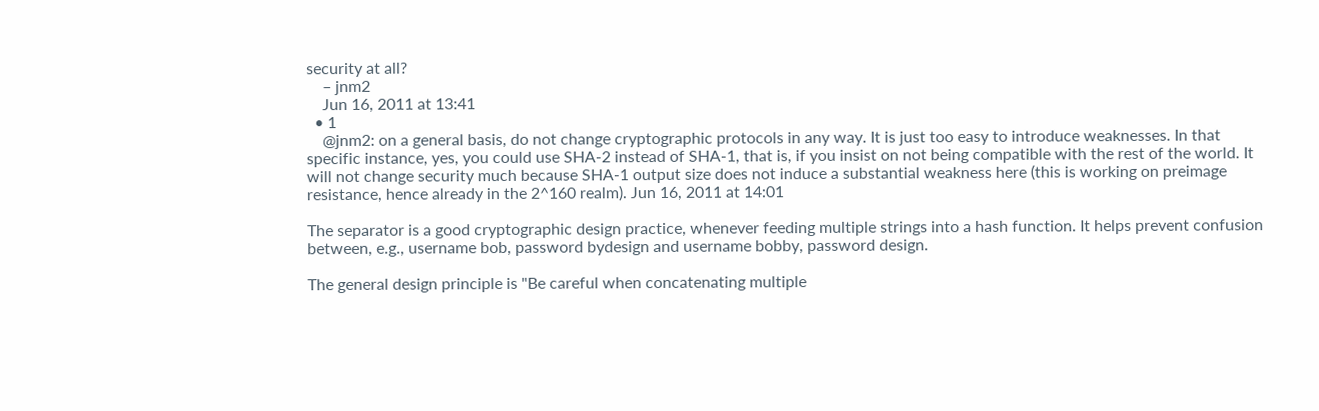security at all?
    – jnm2
    Jun 16, 2011 at 13:41
  • 1
    @jnm2: on a general basis, do not change cryptographic protocols in any way. It is just too easy to introduce weaknesses. In that specific instance, yes, you could use SHA-2 instead of SHA-1, that is, if you insist on not being compatible with the rest of the world. It will not change security much because SHA-1 output size does not induce a substantial weakness here (this is working on preimage resistance, hence already in the 2^160 realm). Jun 16, 2011 at 14:01

The separator is a good cryptographic design practice, whenever feeding multiple strings into a hash function. It helps prevent confusion between, e.g., username bob, password bydesign and username bobby, password design.

The general design principle is "Be careful when concatenating multiple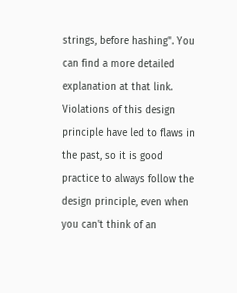strings, before hashing". You can find a more detailed explanation at that link. Violations of this design principle have led to flaws in the past, so it is good practice to always follow the design principle, even when you can't think of an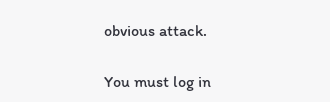obvious attack.

You must log in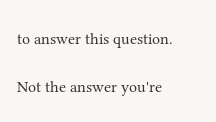to answer this question.

Not the answer you're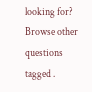looking for? Browse other questions tagged .